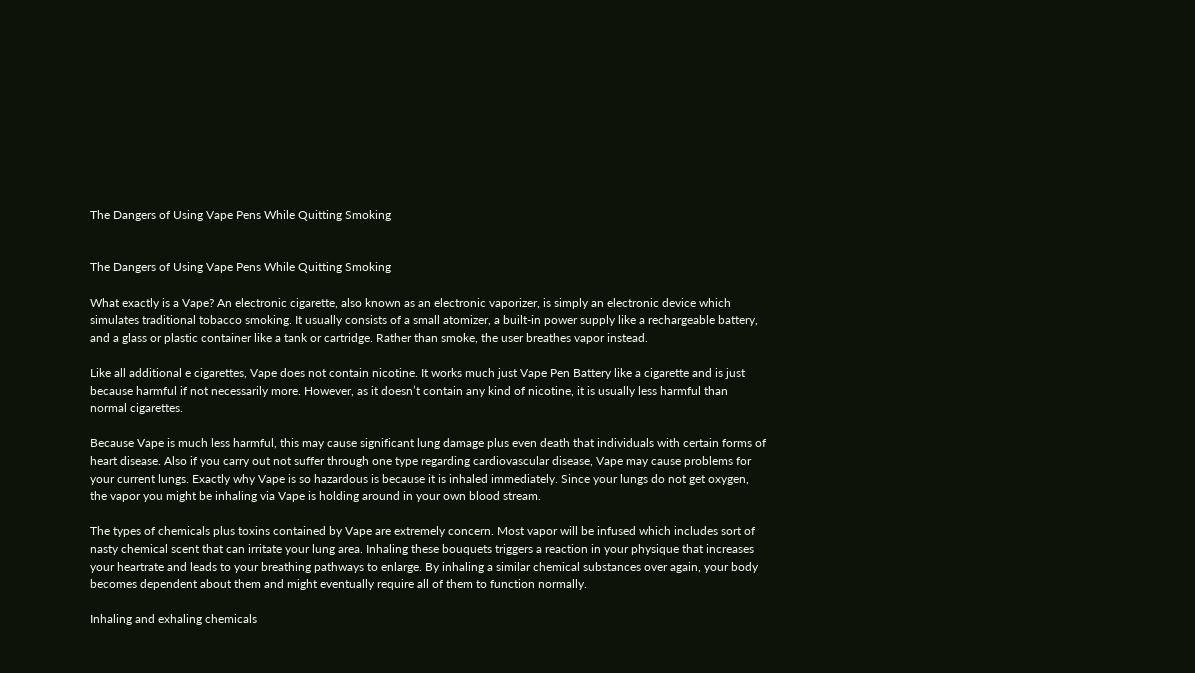The Dangers of Using Vape Pens While Quitting Smoking


The Dangers of Using Vape Pens While Quitting Smoking

What exactly is a Vape? An electronic cigarette, also known as an electronic vaporizer, is simply an electronic device which simulates traditional tobacco smoking. It usually consists of a small atomizer, a built-in power supply like a rechargeable battery, and a glass or plastic container like a tank or cartridge. Rather than smoke, the user breathes vapor instead.

Like all additional e cigarettes, Vape does not contain nicotine. It works much just Vape Pen Battery like a cigarette and is just because harmful if not necessarily more. However, as it doesn’t contain any kind of nicotine, it is usually less harmful than normal cigarettes.

Because Vape is much less harmful, this may cause significant lung damage plus even death that individuals with certain forms of heart disease. Also if you carry out not suffer through one type regarding cardiovascular disease, Vape may cause problems for your current lungs. Exactly why Vape is so hazardous is because it is inhaled immediately. Since your lungs do not get oxygen, the vapor you might be inhaling via Vape is holding around in your own blood stream.

The types of chemicals plus toxins contained by Vape are extremely concern. Most vapor will be infused which includes sort of nasty chemical scent that can irritate your lung area. Inhaling these bouquets triggers a reaction in your physique that increases your heartrate and leads to your breathing pathways to enlarge. By inhaling a similar chemical substances over again, your body becomes dependent about them and might eventually require all of them to function normally.

Inhaling and exhaling chemicals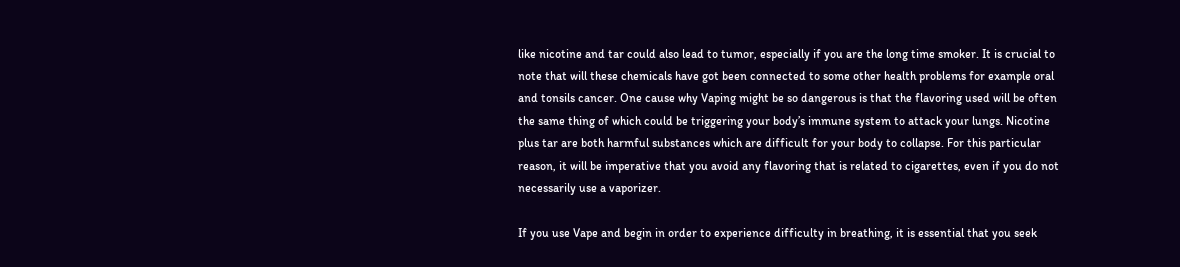like nicotine and tar could also lead to tumor, especially if you are the long time smoker. It is crucial to note that will these chemicals have got been connected to some other health problems for example oral and tonsils cancer. One cause why Vaping might be so dangerous is that the flavoring used will be often the same thing of which could be triggering your body’s immune system to attack your lungs. Nicotine plus tar are both harmful substances which are difficult for your body to collapse. For this particular reason, it will be imperative that you avoid any flavoring that is related to cigarettes, even if you do not necessarily use a vaporizer.

If you use Vape and begin in order to experience difficulty in breathing, it is essential that you seek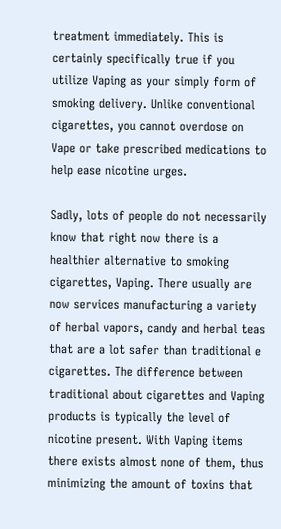treatment immediately. This is certainly specifically true if you utilize Vaping as your simply form of smoking delivery. Unlike conventional cigarettes, you cannot overdose on Vape or take prescribed medications to help ease nicotine urges.

Sadly, lots of people do not necessarily know that right now there is a healthier alternative to smoking cigarettes, Vaping. There usually are now services manufacturing a variety of herbal vapors, candy and herbal teas that are a lot safer than traditional e cigarettes. The difference between traditional about cigarettes and Vaping products is typically the level of nicotine present. With Vaping items there exists almost none of them, thus minimizing the amount of toxins that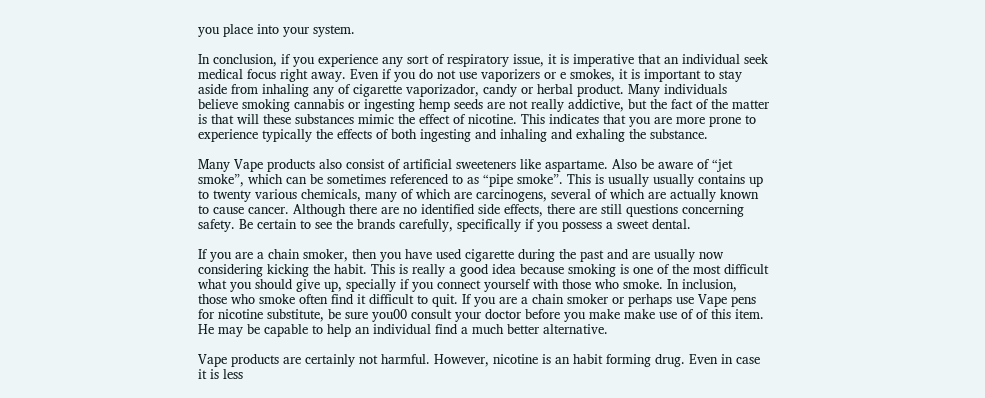you place into your system.

In conclusion, if you experience any sort of respiratory issue, it is imperative that an individual seek medical focus right away. Even if you do not use vaporizers or e smokes, it is important to stay aside from inhaling any of cigarette vaporizador, candy or herbal product. Many individuals believe smoking cannabis or ingesting hemp seeds are not really addictive, but the fact of the matter is that will these substances mimic the effect of nicotine. This indicates that you are more prone to experience typically the effects of both ingesting and inhaling and exhaling the substance.

Many Vape products also consist of artificial sweeteners like aspartame. Also be aware of “jet smoke”, which can be sometimes referenced to as “pipe smoke”. This is usually usually contains up to twenty various chemicals, many of which are carcinogens, several of which are actually known to cause cancer. Although there are no identified side effects, there are still questions concerning safety. Be certain to see the brands carefully, specifically if you possess a sweet dental.

If you are a chain smoker, then you have used cigarette during the past and are usually now considering kicking the habit. This is really a good idea because smoking is one of the most difficult what you should give up, specially if you connect yourself with those who smoke. In inclusion, those who smoke often find it difficult to quit. If you are a chain smoker or perhaps use Vape pens for nicotine substitute, be sure you00 consult your doctor before you make make use of of this item. He may be capable to help an individual find a much better alternative.

Vape products are certainly not harmful. However, nicotine is an habit forming drug. Even in case it is less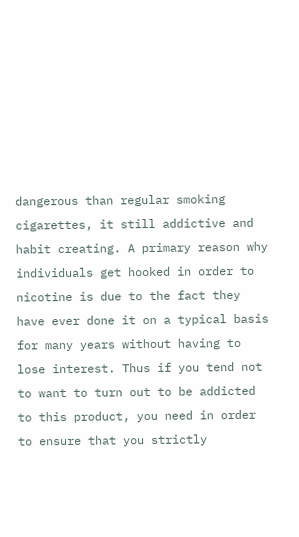dangerous than regular smoking cigarettes, it still addictive and habit creating. A primary reason why individuals get hooked in order to nicotine is due to the fact they have ever done it on a typical basis for many years without having to lose interest. Thus if you tend not to want to turn out to be addicted to this product, you need in order to ensure that you strictly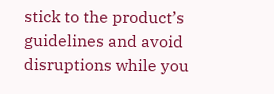stick to the product’s guidelines and avoid disruptions while you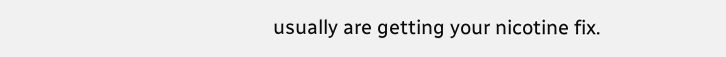usually are getting your nicotine fix.